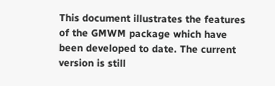This document illustrates the features of the GMWM package which have been developed to date. The current version is still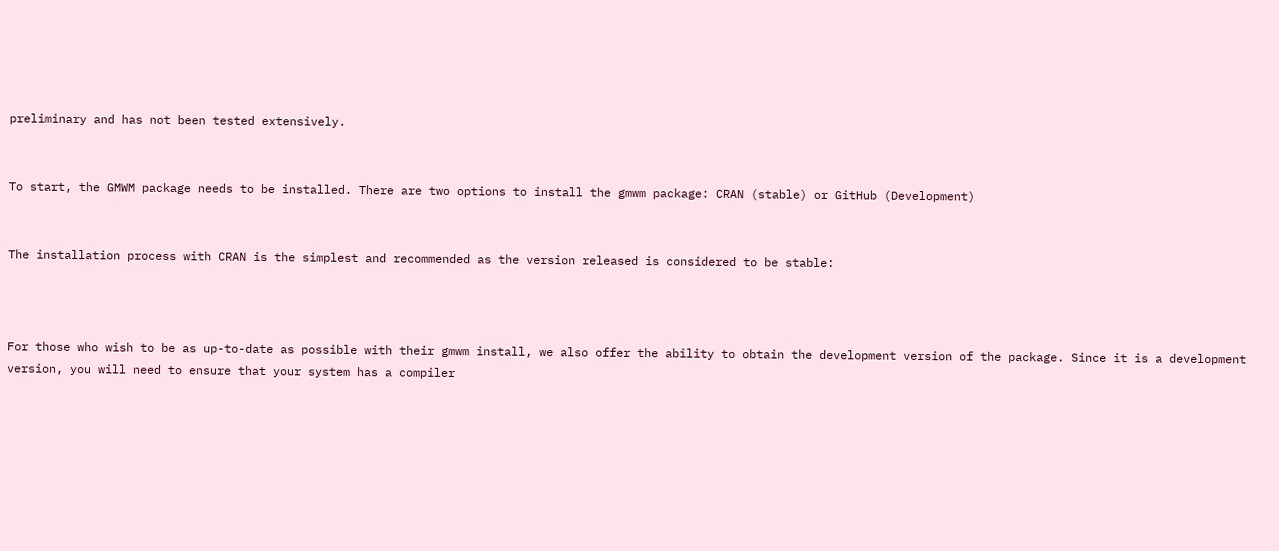preliminary and has not been tested extensively.


To start, the GMWM package needs to be installed. There are two options to install the gmwm package: CRAN (stable) or GitHub (Development)


The installation process with CRAN is the simplest and recommended as the version released is considered to be stable:



For those who wish to be as up-to-date as possible with their gmwm install, we also offer the ability to obtain the development version of the package. Since it is a development version, you will need to ensure that your system has a compiler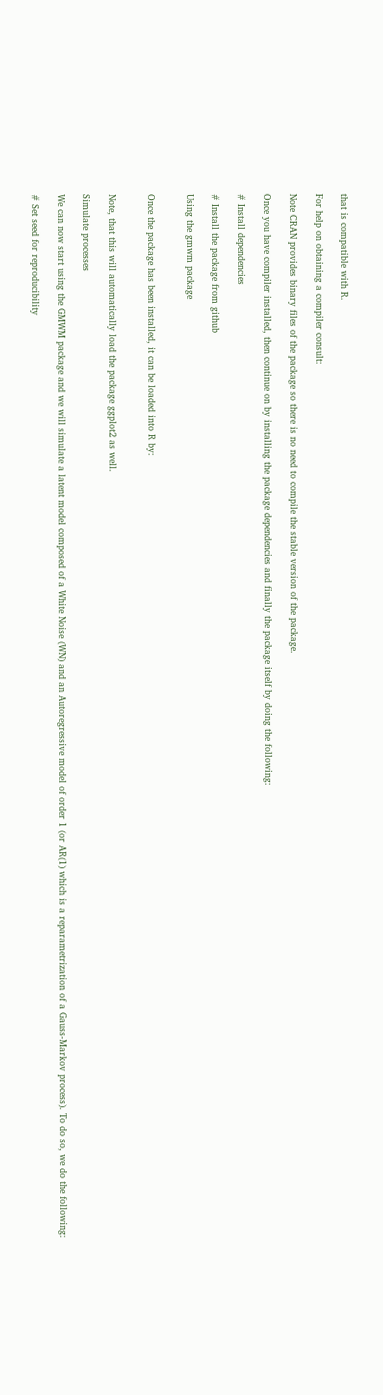that is compatible with R.

For help on obtaining a compiler consult:

Note CRAN provides binary files of the package so there is no need to compile the stable version of the package.

Once you have compiler installed, then continue on by installing the package dependencies and finally the package itself by doing the following:

# Install dependencies

# Install the package from github

Using the gmwm package


Once the package has been installed, it can be loaded into R by:


Note, that this will automatically load the package ggplot2 as well.

Simulate processes

We can now start using the GMWM package and we will simulate a latent model composed of a White Noise (WN) and an Autoregressive model of order 1 (or AR(1) which is a reparametrization of a Gauss-Markov process). To do so, we do the following:

# Set seed for reproducibility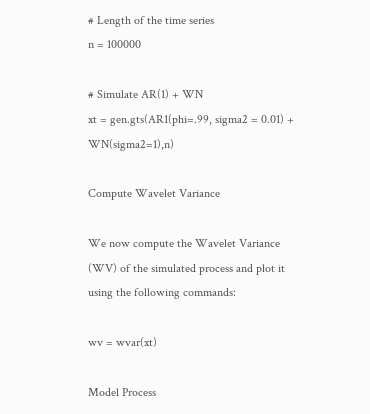# Length of the time series
n = 100000

# Simulate AR(1) + WN
xt = gen.gts(AR1(phi=.99, sigma2 = 0.01) + WN(sigma2=1),n)

Compute Wavelet Variance

We now compute the Wavelet Variance (WV) of the simulated process and plot it using the following commands:

wv = wvar(xt)

Model Process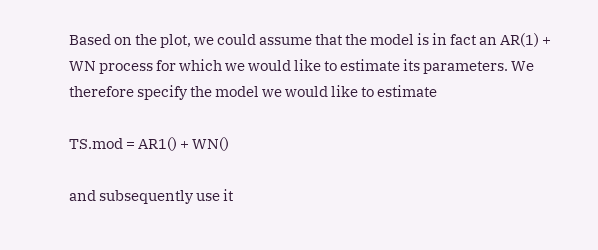Based on the plot, we could assume that the model is in fact an AR(1) + WN process for which we would like to estimate its parameters. We therefore specify the model we would like to estimate

TS.mod = AR1() + WN()

and subsequently use it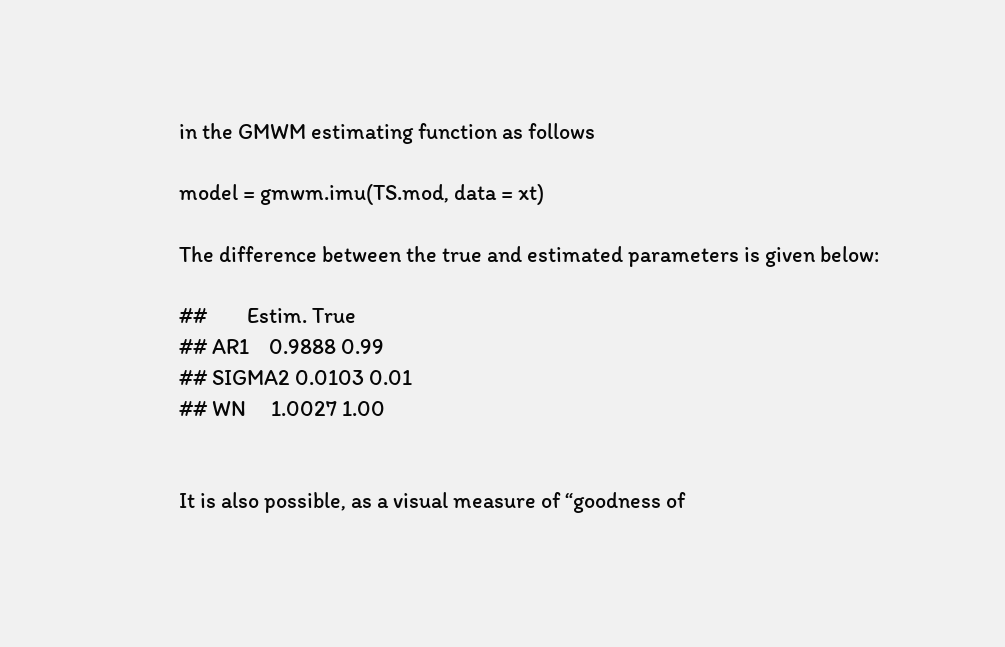in the GMWM estimating function as follows

model = gmwm.imu(TS.mod, data = xt)

The difference between the true and estimated parameters is given below:

##        Estim. True
## AR1    0.9888 0.99
## SIGMA2 0.0103 0.01
## WN     1.0027 1.00


It is also possible, as a visual measure of “goodness of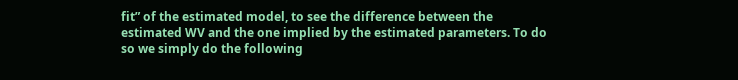fit” of the estimated model, to see the difference between the estimated WV and the one implied by the estimated parameters. To do so we simply do the following